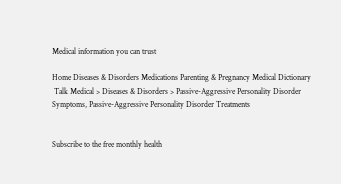Medical information you can trust

Home Diseases & Disorders Medications Parenting & Pregnancy Medical Dictionary
 Talk Medical > Diseases & Disorders > Passive-Aggressive Personality Disorder Symptoms, Passive-Aggressive Personality Disorder Treatments


Subscribe to the free monthly health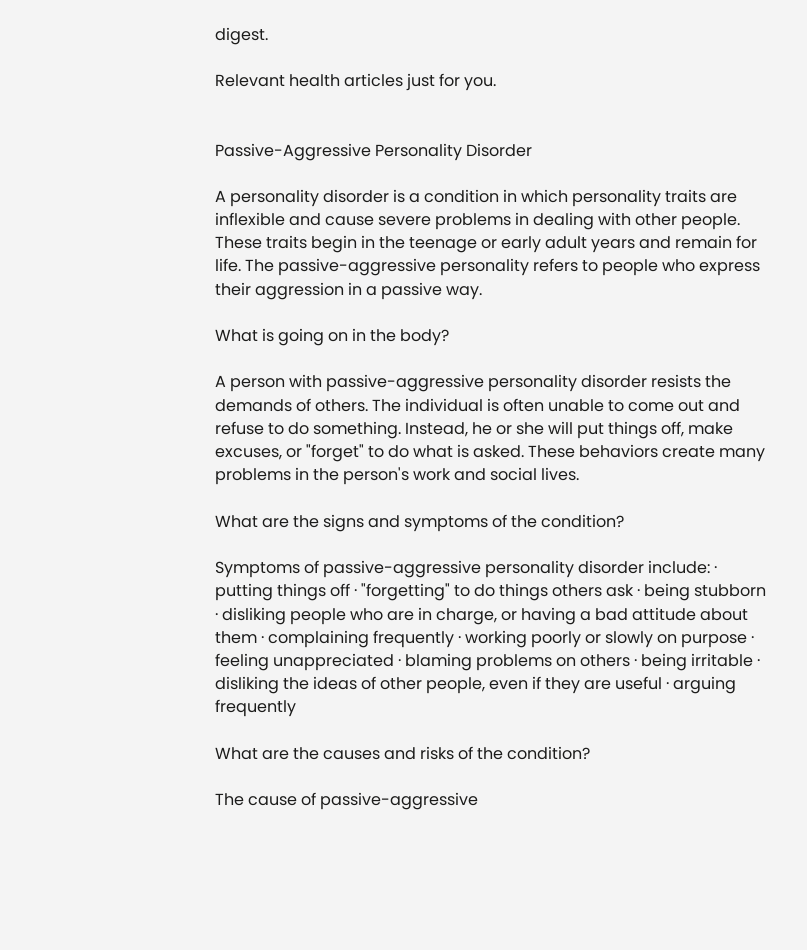digest.

Relevant health articles just for you.


Passive-Aggressive Personality Disorder

A personality disorder is a condition in which personality traits are inflexible and cause severe problems in dealing with other people. These traits begin in the teenage or early adult years and remain for life. The passive-aggressive personality refers to people who express their aggression in a passive way.

What is going on in the body?

A person with passive-aggressive personality disorder resists the demands of others. The individual is often unable to come out and refuse to do something. Instead, he or she will put things off, make excuses, or "forget" to do what is asked. These behaviors create many problems in the person's work and social lives.

What are the signs and symptoms of the condition?

Symptoms of passive-aggressive personality disorder include: · putting things off · "forgetting" to do things others ask · being stubborn · disliking people who are in charge, or having a bad attitude about them · complaining frequently · working poorly or slowly on purpose · feeling unappreciated · blaming problems on others · being irritable · disliking the ideas of other people, even if they are useful · arguing frequently

What are the causes and risks of the condition?

The cause of passive-aggressive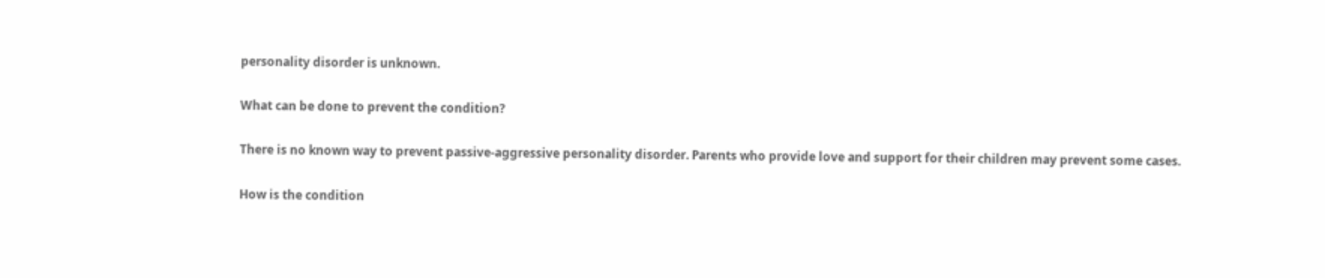personality disorder is unknown.

What can be done to prevent the condition?

There is no known way to prevent passive-aggressive personality disorder. Parents who provide love and support for their children may prevent some cases.

How is the condition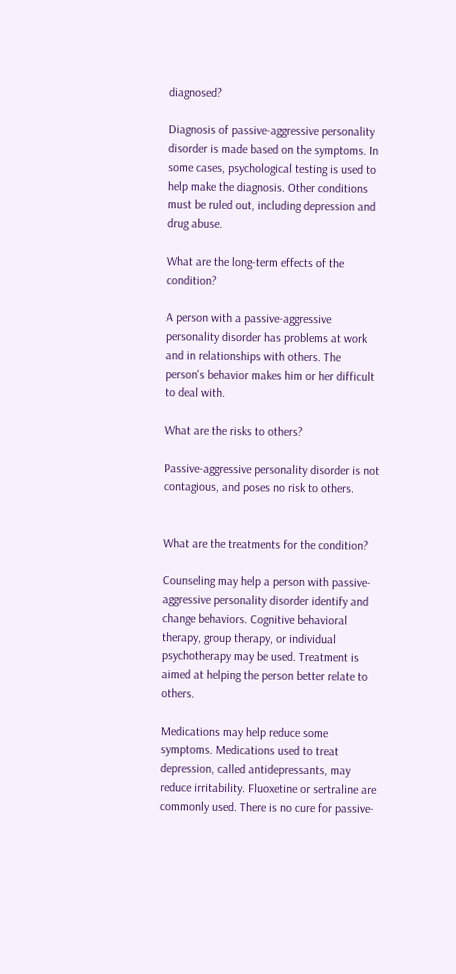diagnosed?

Diagnosis of passive-aggressive personality disorder is made based on the symptoms. In some cases, psychological testing is used to help make the diagnosis. Other conditions must be ruled out, including depression and drug abuse.

What are the long-term effects of the condition?

A person with a passive-aggressive personality disorder has problems at work and in relationships with others. The person's behavior makes him or her difficult to deal with.

What are the risks to others?

Passive-aggressive personality disorder is not contagious, and poses no risk to others.


What are the treatments for the condition?

Counseling may help a person with passive-aggressive personality disorder identify and change behaviors. Cognitive behavioral therapy, group therapy, or individual psychotherapy may be used. Treatment is aimed at helping the person better relate to others.

Medications may help reduce some symptoms. Medications used to treat depression, called antidepressants, may reduce irritability. Fluoxetine or sertraline are commonly used. There is no cure for passive-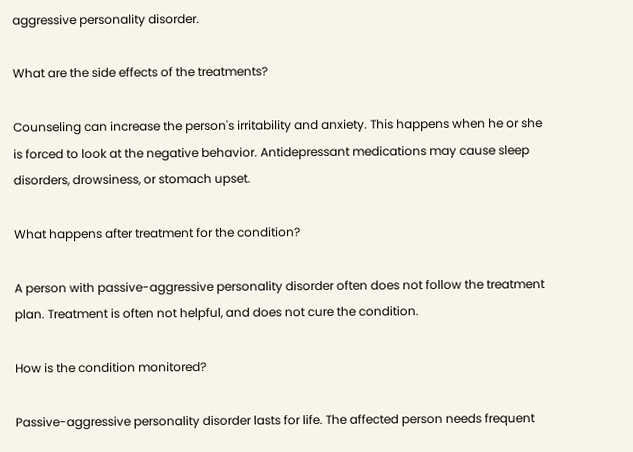aggressive personality disorder.

What are the side effects of the treatments?

Counseling can increase the person's irritability and anxiety. This happens when he or she is forced to look at the negative behavior. Antidepressant medications may cause sleep disorders, drowsiness, or stomach upset.

What happens after treatment for the condition?

A person with passive-aggressive personality disorder often does not follow the treatment plan. Treatment is often not helpful, and does not cure the condition.

How is the condition monitored?

Passive-aggressive personality disorder lasts for life. The affected person needs frequent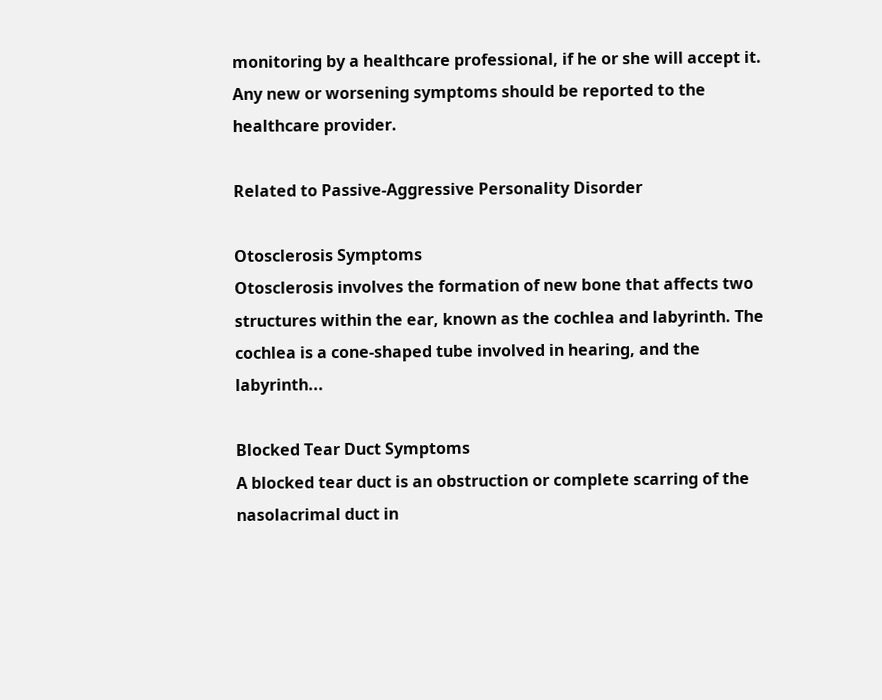monitoring by a healthcare professional, if he or she will accept it. Any new or worsening symptoms should be reported to the healthcare provider.

Related to Passive-Aggressive Personality Disorder

Otosclerosis Symptoms
Otosclerosis involves the formation of new bone that affects two structures within the ear, known as the cochlea and labyrinth. The cochlea is a cone-shaped tube involved in hearing, and the labyrinth...

Blocked Tear Duct Symptoms
A blocked tear duct is an obstruction or complete scarring of the nasolacrimal duct in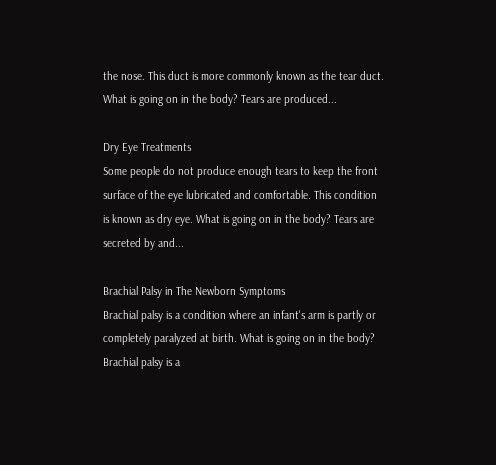the nose. This duct is more commonly known as the tear duct. What is going on in the body? Tears are produced...

Dry Eye Treatments
Some people do not produce enough tears to keep the front surface of the eye lubricated and comfortable. This condition is known as dry eye. What is going on in the body? Tears are secreted by and...

Brachial Palsy in The Newborn Symptoms
Brachial palsy is a condition where an infant's arm is partly or completely paralyzed at birth. What is going on in the body? Brachial palsy is a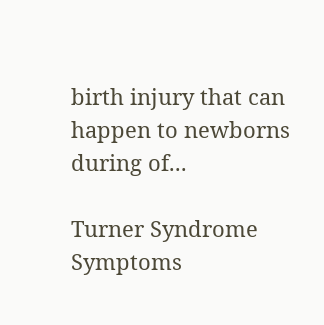birth injury that can happen to newborns during of...

Turner Syndrome Symptoms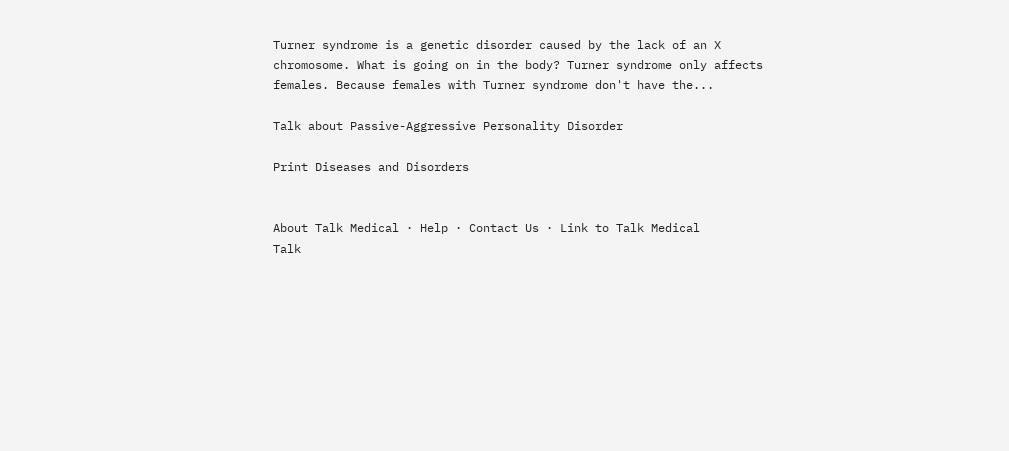Turner syndrome is a genetic disorder caused by the lack of an X chromosome. What is going on in the body? Turner syndrome only affects females. Because females with Turner syndrome don't have the...

Talk about Passive-Aggressive Personality Disorder

Print Diseases and Disorders


About Talk Medical · Help · Contact Us · Link to Talk Medical
Talk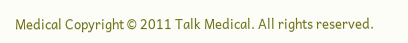Medical Copyright © 2011 Talk Medical. All rights reserved.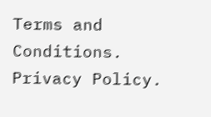Terms and Conditions. Privacy Policy.